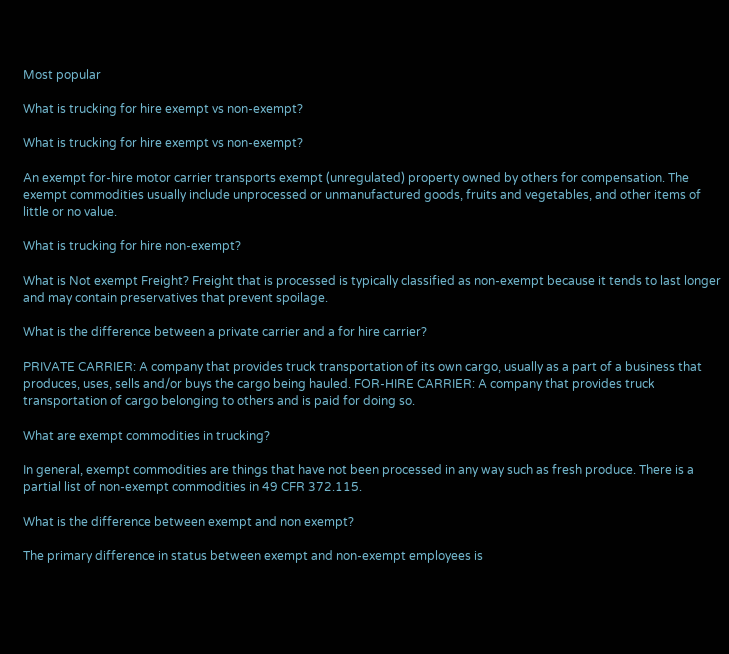Most popular

What is trucking for hire exempt vs non-exempt?

What is trucking for hire exempt vs non-exempt?

An exempt for-hire motor carrier transports exempt (unregulated) property owned by others for compensation. The exempt commodities usually include unprocessed or unmanufactured goods, fruits and vegetables, and other items of little or no value.

What is trucking for hire non-exempt?

What is Not exempt Freight? Freight that is processed is typically classified as non-exempt because it tends to last longer and may contain preservatives that prevent spoilage.

What is the difference between a private carrier and a for hire carrier?

PRIVATE CARRIER: A company that provides truck transportation of its own cargo, usually as a part of a business that produces, uses, sells and/or buys the cargo being hauled. FOR-HIRE CARRIER: A company that provides truck transportation of cargo belonging to others and is paid for doing so.

What are exempt commodities in trucking?

In general, exempt commodities are things that have not been processed in any way such as fresh produce. There is a partial list of non-exempt commodities in 49 CFR 372.115.

What is the difference between exempt and non exempt?

The primary difference in status between exempt and non-exempt employees is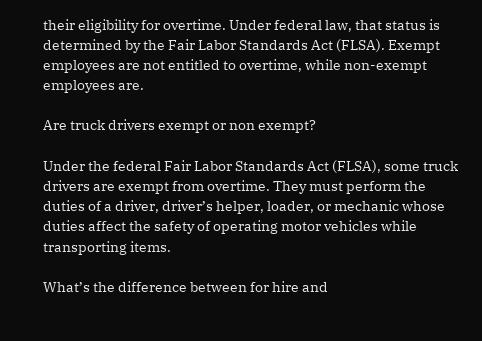their eligibility for overtime. Under federal law, that status is determined by the Fair Labor Standards Act (FLSA). Exempt employees are not entitled to overtime, while non-exempt employees are.

Are truck drivers exempt or non exempt?

Under the federal Fair Labor Standards Act (FLSA), some truck drivers are exempt from overtime. They must perform the duties of a driver, driver’s helper, loader, or mechanic whose duties affect the safety of operating motor vehicles while transporting items.

What’s the difference between for hire and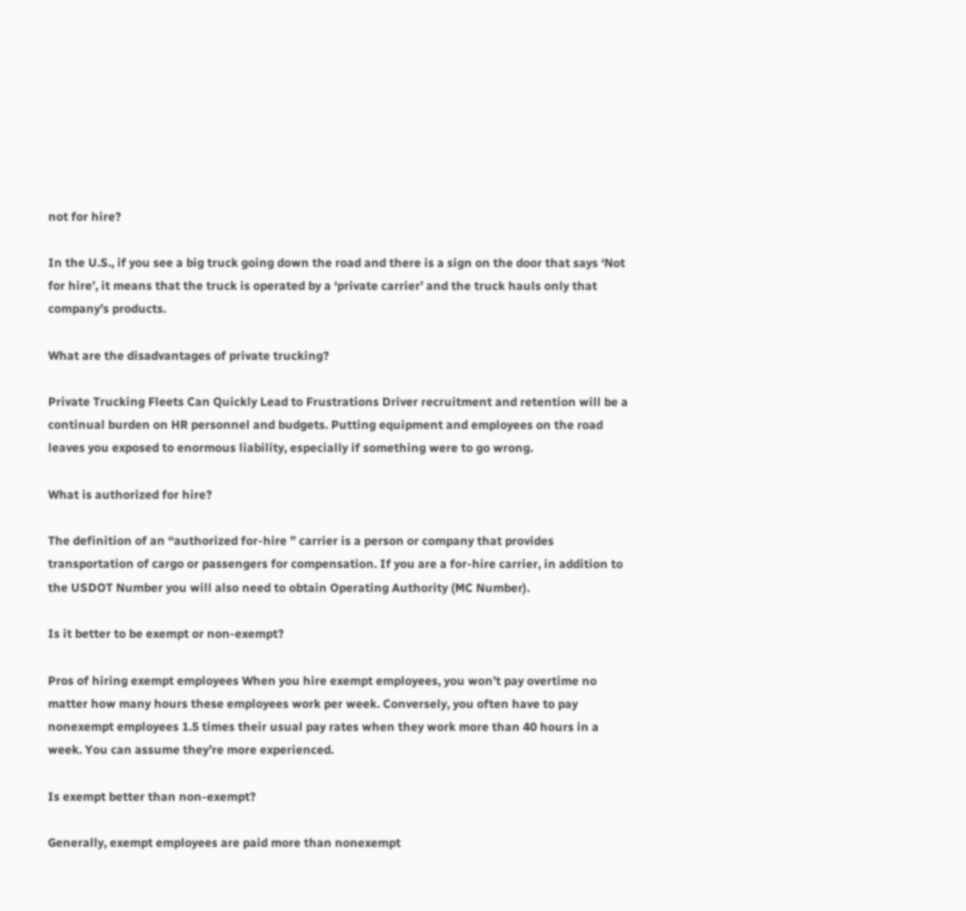not for hire?

In the U.S., if you see a big truck going down the road and there is a sign on the door that says ‘Not for hire’, it means that the truck is operated by a ‘private carrier’ and the truck hauls only that company’s products.

What are the disadvantages of private trucking?

Private Trucking Fleets Can Quickly Lead to Frustrations Driver recruitment and retention will be a continual burden on HR personnel and budgets. Putting equipment and employees on the road leaves you exposed to enormous liability, especially if something were to go wrong.

What is authorized for hire?

The definition of an “authorized for-hire ” carrier is a person or company that provides transportation of cargo or passengers for compensation. If you are a for-hire carrier, in addition to the USDOT Number you will also need to obtain Operating Authority (MC Number).

Is it better to be exempt or non-exempt?

Pros of hiring exempt employees When you hire exempt employees, you won’t pay overtime no matter how many hours these employees work per week. Conversely, you often have to pay nonexempt employees 1.5 times their usual pay rates when they work more than 40 hours in a week. You can assume they’re more experienced.

Is exempt better than non-exempt?

Generally, exempt employees are paid more than nonexempt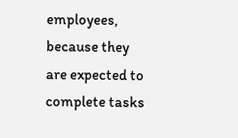employees, because they are expected to complete tasks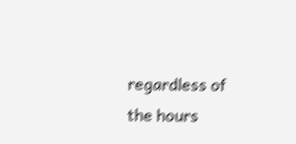regardless of the hours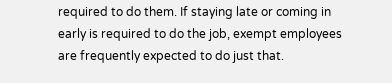required to do them. If staying late or coming in early is required to do the job, exempt employees are frequently expected to do just that.